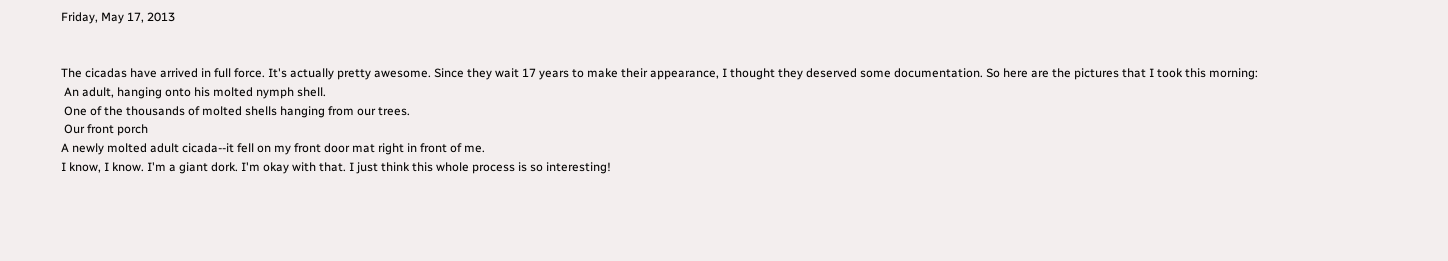Friday, May 17, 2013


The cicadas have arrived in full force. It's actually pretty awesome. Since they wait 17 years to make their appearance, I thought they deserved some documentation. So here are the pictures that I took this morning:
 An adult, hanging onto his molted nymph shell.
 One of the thousands of molted shells hanging from our trees.
 Our front porch
A newly molted adult cicada--it fell on my front door mat right in front of me.
I know, I know. I'm a giant dork. I'm okay with that. I just think this whole process is so interesting!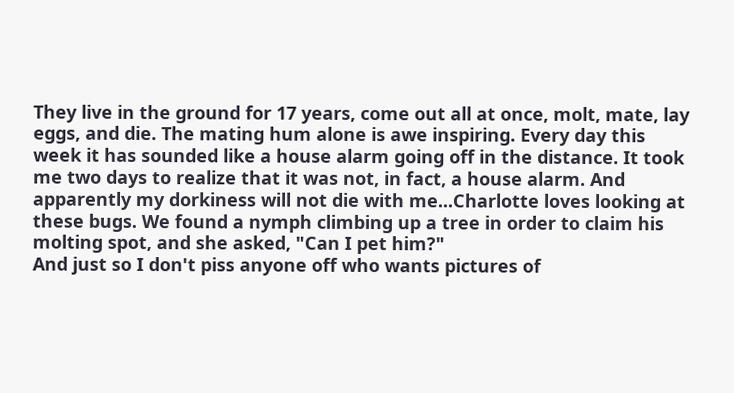They live in the ground for 17 years, come out all at once, molt, mate, lay eggs, and die. The mating hum alone is awe inspiring. Every day this week it has sounded like a house alarm going off in the distance. It took me two days to realize that it was not, in fact, a house alarm. And apparently my dorkiness will not die with me...Charlotte loves looking at these bugs. We found a nymph climbing up a tree in order to claim his molting spot, and she asked, "Can I pet him?"
And just so I don't piss anyone off who wants pictures of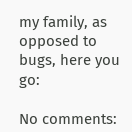my family, as opposed to bugs, here you go:

No comments: